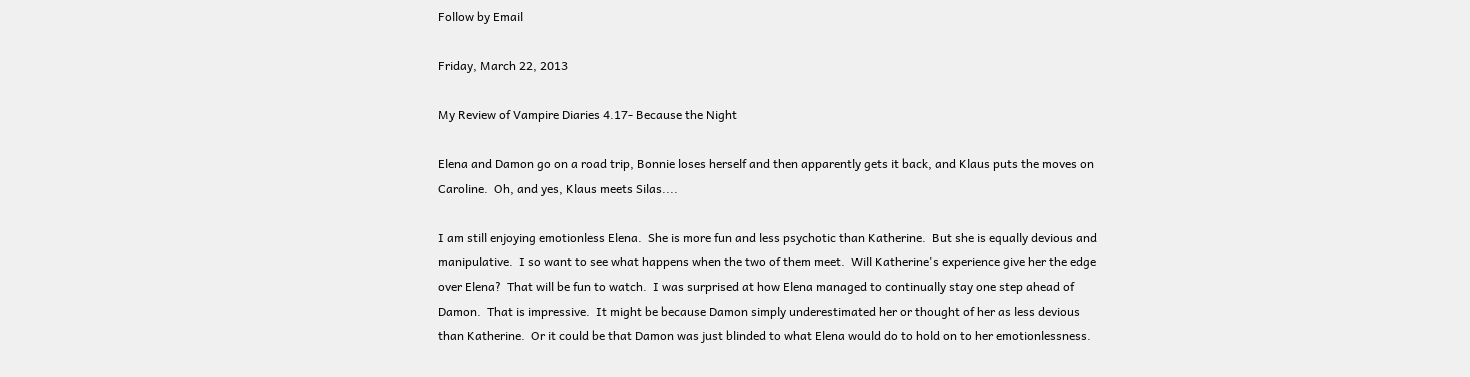Follow by Email

Friday, March 22, 2013

My Review of Vampire Diaries 4.17- Because the Night

Elena and Damon go on a road trip, Bonnie loses herself and then apparently gets it back, and Klaus puts the moves on Caroline.  Oh, and yes, Klaus meets Silas....

I am still enjoying emotionless Elena.  She is more fun and less psychotic than Katherine.  But she is equally devious and manipulative.  I so want to see what happens when the two of them meet.  Will Katherine's experience give her the edge over Elena?  That will be fun to watch.  I was surprised at how Elena managed to continually stay one step ahead of Damon.  That is impressive.  It might be because Damon simply underestimated her or thought of her as less devious than Katherine.  Or it could be that Damon was just blinded to what Elena would do to hold on to her emotionlessness.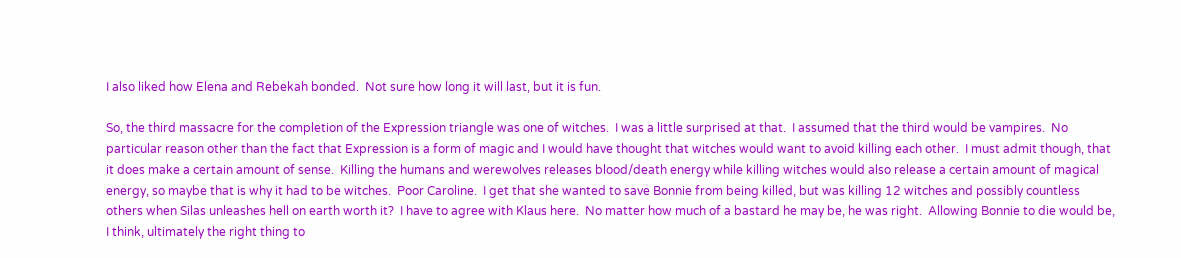I also liked how Elena and Rebekah bonded.  Not sure how long it will last, but it is fun.

So, the third massacre for the completion of the Expression triangle was one of witches.  I was a little surprised at that.  I assumed that the third would be vampires.  No particular reason other than the fact that Expression is a form of magic and I would have thought that witches would want to avoid killing each other.  I must admit though, that it does make a certain amount of sense.  Killing the humans and werewolves releases blood/death energy while killing witches would also release a certain amount of magical energy, so maybe that is why it had to be witches.  Poor Caroline.  I get that she wanted to save Bonnie from being killed, but was killing 12 witches and possibly countless others when Silas unleashes hell on earth worth it?  I have to agree with Klaus here.  No matter how much of a bastard he may be, he was right.  Allowing Bonnie to die would be, I think, ultimately the right thing to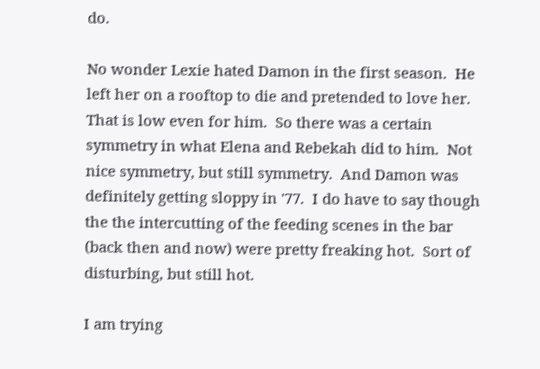do.

No wonder Lexie hated Damon in the first season.  He left her on a rooftop to die and pretended to love her.  That is low even for him.  So there was a certain symmetry in what Elena and Rebekah did to him.  Not nice symmetry, but still symmetry.  And Damon was definitely getting sloppy in '77.  I do have to say though the the intercutting of the feeding scenes in the bar (back then and now) were pretty freaking hot.  Sort of disturbing, but still hot.

I am trying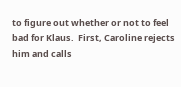to figure out whether or not to feel bad for Klaus.  First, Caroline rejects him and calls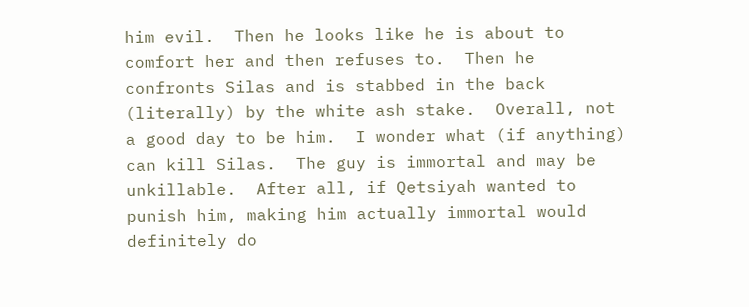him evil.  Then he looks like he is about to comfort her and then refuses to.  Then he confronts Silas and is stabbed in the back (literally) by the white ash stake.  Overall, not a good day to be him.  I wonder what (if anything) can kill Silas.  The guy is immortal and may be unkillable.  After all, if Qetsiyah wanted to punish him, making him actually immortal would definitely do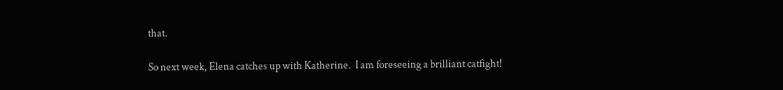that.

So next week, Elena catches up with Katherine.  I am foreseeing a brilliant catfight!